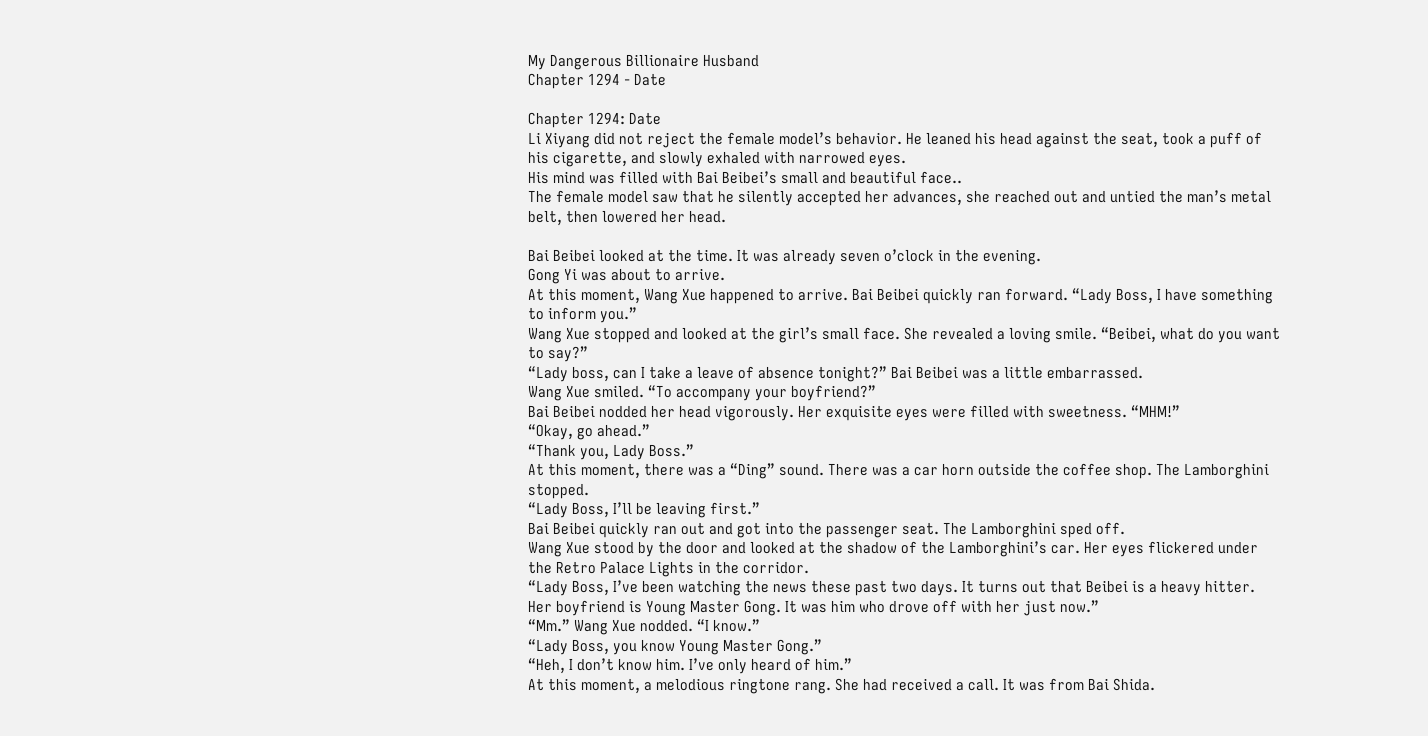My Dangerous Billionaire Husband
Chapter 1294 - Date

Chapter 1294: Date
Li Xiyang did not reject the female model’s behavior. He leaned his head against the seat, took a puff of his cigarette, and slowly exhaled with narrowed eyes.
His mind was filled with Bai Beibei’s small and beautiful face..
The female model saw that he silently accepted her advances, she reached out and untied the man’s metal belt, then lowered her head.

Bai Beibei looked at the time. It was already seven o’clock in the evening.
Gong Yi was about to arrive.
At this moment, Wang Xue happened to arrive. Bai Beibei quickly ran forward. “Lady Boss, I have something to inform you.”
Wang Xue stopped and looked at the girl’s small face. She revealed a loving smile. “Beibei, what do you want to say?”
“Lady boss, can I take a leave of absence tonight?” Bai Beibei was a little embarrassed.
Wang Xue smiled. “To accompany your boyfriend?”
Bai Beibei nodded her head vigorously. Her exquisite eyes were filled with sweetness. “MHM!”
“Okay, go ahead.”
“Thank you, Lady Boss.”
At this moment, there was a “Ding” sound. There was a car horn outside the coffee shop. The Lamborghini stopped.
“Lady Boss, I’ll be leaving first.”
Bai Beibei quickly ran out and got into the passenger seat. The Lamborghini sped off.
Wang Xue stood by the door and looked at the shadow of the Lamborghini’s car. Her eyes flickered under the Retro Palace Lights in the corridor.
“Lady Boss, I’ve been watching the news these past two days. It turns out that Beibei is a heavy hitter. Her boyfriend is Young Master Gong. It was him who drove off with her just now.”
“Mm.” Wang Xue nodded. “I know.”
“Lady Boss, you know Young Master Gong.”
“Heh, I don’t know him. I’ve only heard of him.”
At this moment, a melodious ringtone rang. She had received a call. It was from Bai Shida.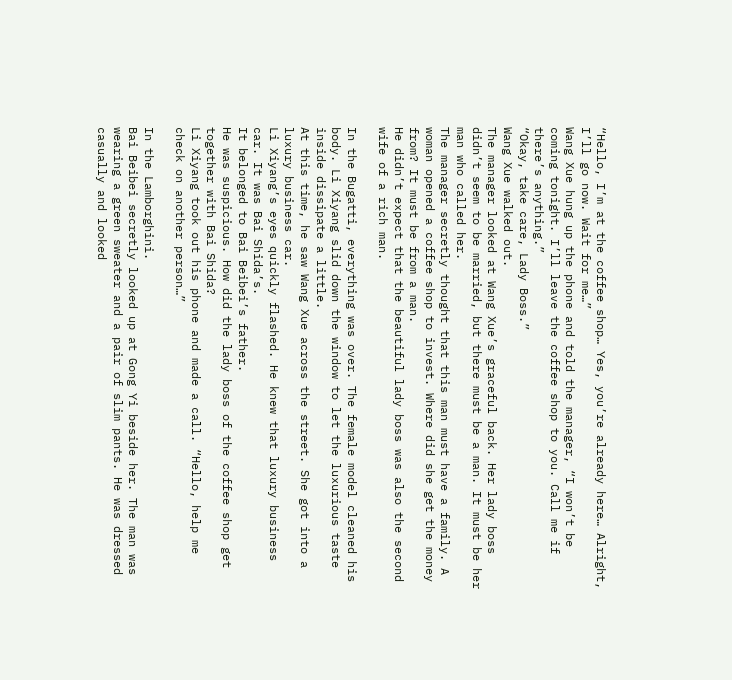“Hello, I’m at the coffee shop… Yes, you’re already here… Alright, I’ll go now. Wait for me…”
Wang Xue hung up the phone and told the manager, “I won’t be coming tonight. I’ll leave the coffee shop to you. Call me if there’s anything.”
“Okay, take care, Lady Boss.”
Wang Xue walked out.
The manager looked at Wang Xue’s graceful back. Her lady boss didn’t seem to be married, but there must be a man. It must be her man who called her.
The manager secretly thought that this man must have a family. A woman opened a coffee shop to invest. Where did she get the money from? It must be from a man.
He didn’t expect that the beautiful lady boss was also the second wife of a rich man.

In the Bugatti, everything was over. The female model cleaned his body. Li Xiyang slid down the window to let the luxurious taste inside dissipate a little.
At this time, he saw Wang Xue across the street. She got into a luxury business car.
Li Xiyang’s eyes quickly flashed. He knew that luxury business car. It was Bai Shida’s.
It belonged to Bai Beibei’s father.
He was suspicious. How did the lady boss of the coffee shop get together with Bai Shida?
Li Xiyang took out his phone and made a call. “Hello, help me check on another person…”

In the Lamborghini.
Bai Beibei secretly looked up at Gong Yi beside her. The man was wearing a green sweater and a pair of slim pants. He was dressed casually and looked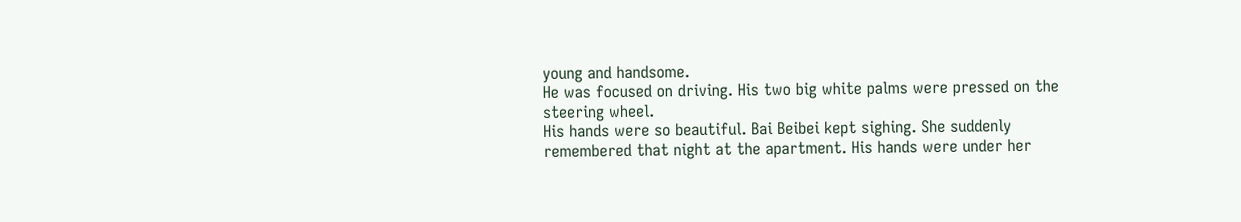young and handsome.
He was focused on driving. His two big white palms were pressed on the steering wheel.
His hands were so beautiful. Bai Beibei kept sighing. She suddenly remembered that night at the apartment. His hands were under her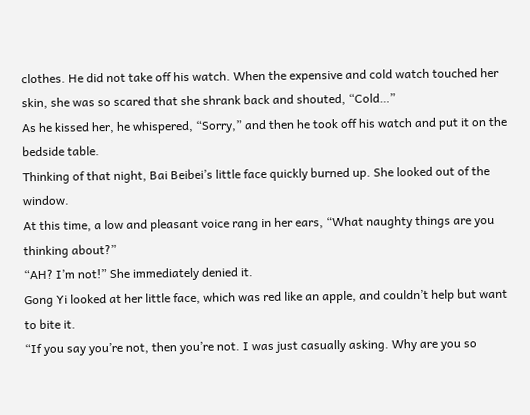clothes. He did not take off his watch. When the expensive and cold watch touched her skin, she was so scared that she shrank back and shouted, “Cold…”
As he kissed her, he whispered, “Sorry,” and then he took off his watch and put it on the bedside table.
Thinking of that night, Bai Beibei’s little face quickly burned up. She looked out of the window.
At this time, a low and pleasant voice rang in her ears, “What naughty things are you thinking about?”
“AH? I’m not!” She immediately denied it.
Gong Yi looked at her little face, which was red like an apple, and couldn’t help but want to bite it.
“If you say you’re not, then you’re not. I was just casually asking. Why are you so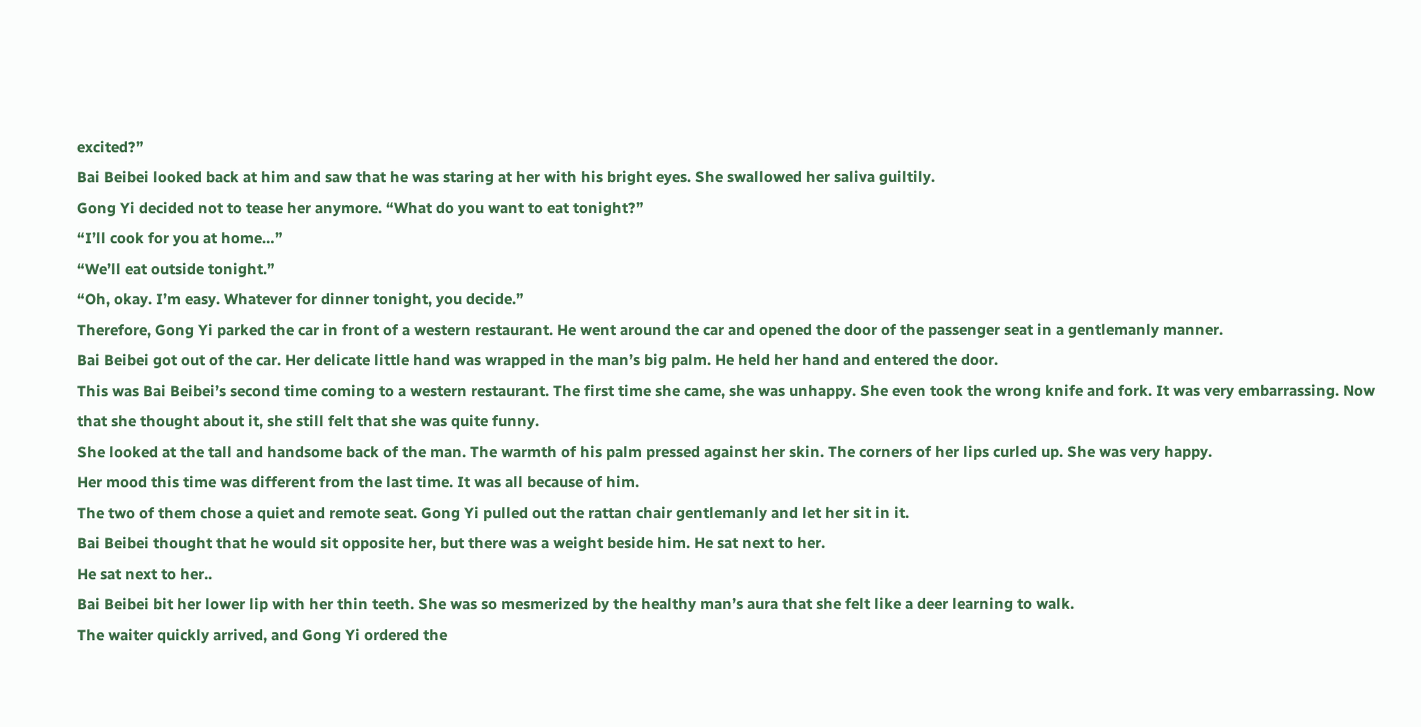excited?”
Bai Beibei looked back at him and saw that he was staring at her with his bright eyes. She swallowed her saliva guiltily.
Gong Yi decided not to tease her anymore. “What do you want to eat tonight?”
“I’ll cook for you at home…”
“We’ll eat outside tonight.”
“Oh, okay. I’m easy. Whatever for dinner tonight, you decide.”
Therefore, Gong Yi parked the car in front of a western restaurant. He went around the car and opened the door of the passenger seat in a gentlemanly manner.
Bai Beibei got out of the car. Her delicate little hand was wrapped in the man’s big palm. He held her hand and entered the door.
This was Bai Beibei’s second time coming to a western restaurant. The first time she came, she was unhappy. She even took the wrong knife and fork. It was very embarrassing. Now that she thought about it, she still felt that she was quite funny.
She looked at the tall and handsome back of the man. The warmth of his palm pressed against her skin. The corners of her lips curled up. She was very happy.
Her mood this time was different from the last time. It was all because of him.
The two of them chose a quiet and remote seat. Gong Yi pulled out the rattan chair gentlemanly and let her sit in it.
Bai Beibei thought that he would sit opposite her, but there was a weight beside him. He sat next to her.
He sat next to her..
Bai Beibei bit her lower lip with her thin teeth. She was so mesmerized by the healthy man’s aura that she felt like a deer learning to walk.
The waiter quickly arrived, and Gong Yi ordered the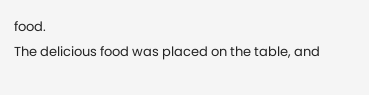food.
The delicious food was placed on the table, and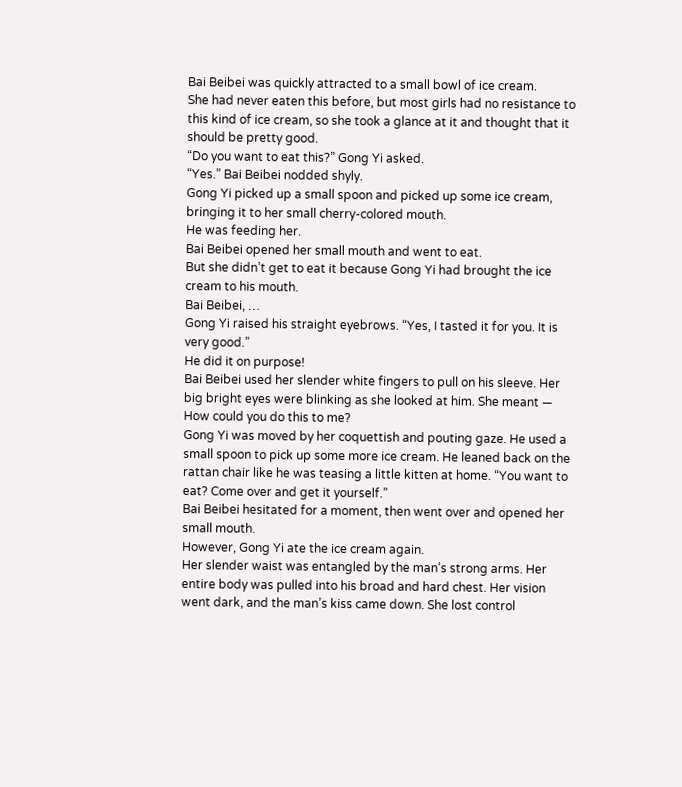Bai Beibei was quickly attracted to a small bowl of ice cream.
She had never eaten this before, but most girls had no resistance to this kind of ice cream, so she took a glance at it and thought that it should be pretty good.
“Do you want to eat this?” Gong Yi asked.
“Yes.” Bai Beibei nodded shyly.
Gong Yi picked up a small spoon and picked up some ice cream, bringing it to her small cherry-colored mouth.
He was feeding her.
Bai Beibei opened her small mouth and went to eat.
But she didn’t get to eat it because Gong Yi had brought the ice cream to his mouth.
Bai Beibei, …
Gong Yi raised his straight eyebrows. “Yes, I tasted it for you. It is very good.”
He did it on purpose!
Bai Beibei used her slender white fingers to pull on his sleeve. Her big bright eyes were blinking as she looked at him. She meant — How could you do this to me?
Gong Yi was moved by her coquettish and pouting gaze. He used a small spoon to pick up some more ice cream. He leaned back on the rattan chair like he was teasing a little kitten at home. “You want to eat? Come over and get it yourself.”
Bai Beibei hesitated for a moment, then went over and opened her small mouth.
However, Gong Yi ate the ice cream again.
Her slender waist was entangled by the man’s strong arms. Her entire body was pulled into his broad and hard chest. Her vision went dark, and the man’s kiss came down. She lost control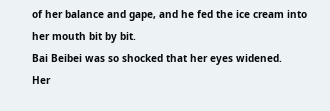of her balance and gape, and he fed the ice cream into her mouth bit by bit.
Bai Beibei was so shocked that her eyes widened.
Her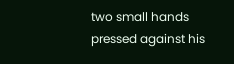two small hands pressed against his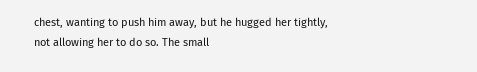chest, wanting to push him away, but he hugged her tightly, not allowing her to do so. The small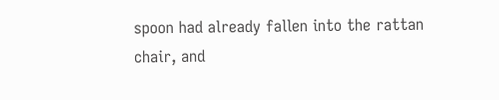spoon had already fallen into the rattan chair, and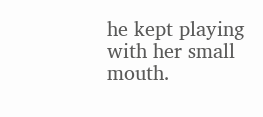he kept playing with her small mouth.